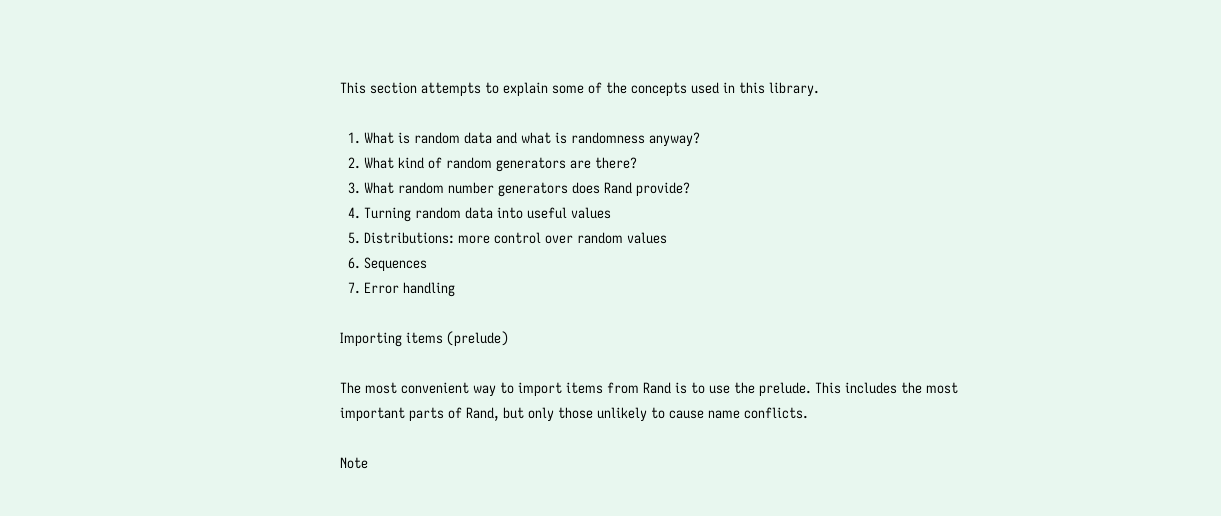This section attempts to explain some of the concepts used in this library.

  1. What is random data and what is randomness anyway?
  2. What kind of random generators are there?
  3. What random number generators does Rand provide?
  4. Turning random data into useful values
  5. Distributions: more control over random values
  6. Sequences
  7. Error handling

Importing items (prelude)

The most convenient way to import items from Rand is to use the prelude. This includes the most important parts of Rand, but only those unlikely to cause name conflicts.

Note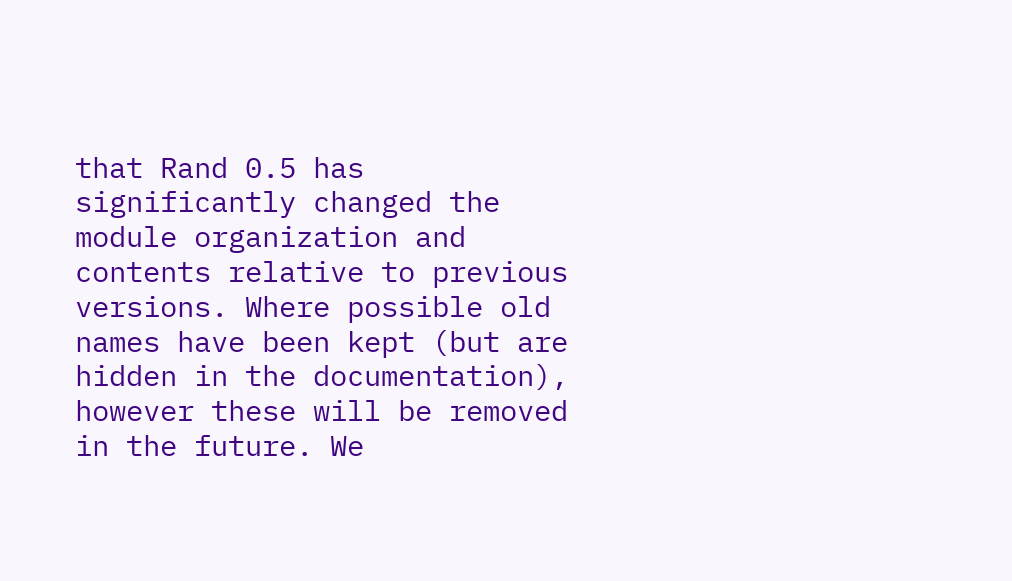that Rand 0.5 has significantly changed the module organization and contents relative to previous versions. Where possible old names have been kept (but are hidden in the documentation), however these will be removed in the future. We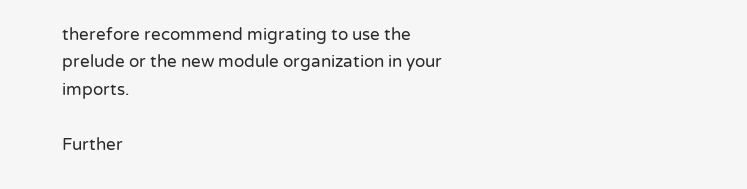therefore recommend migrating to use the prelude or the new module organization in your imports.

Further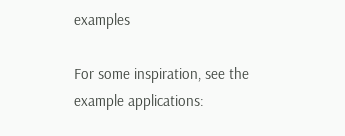examples

For some inspiration, see the example applications: